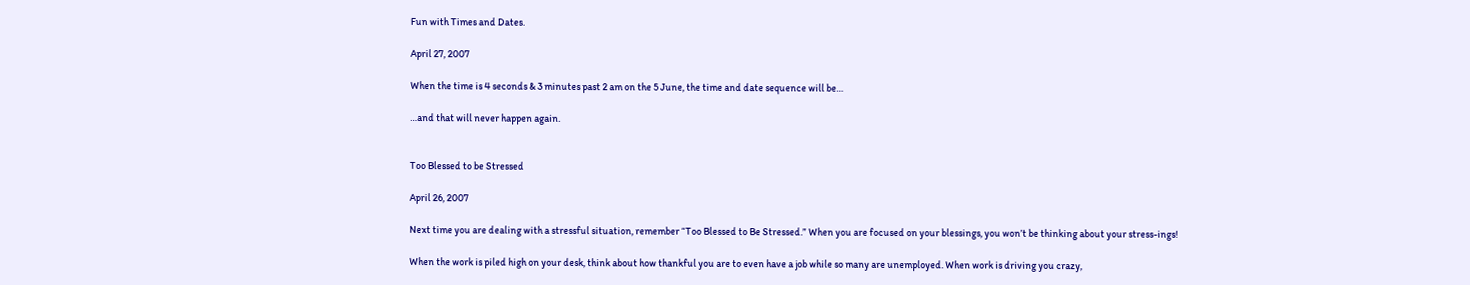Fun with Times and Dates.

April 27, 2007

When the time is 4 seconds & 3 minutes past 2 am on the 5 June, the time and date sequence will be…

…and that will never happen again.


Too Blessed to be Stressed

April 26, 2007

Next time you are dealing with a stressful situation, remember “Too Blessed to Be Stressed.” When you are focused on your blessings, you won’t be thinking about your stress-ings!

When the work is piled high on your desk, think about how thankful you are to even have a job while so many are unemployed. When work is driving you crazy,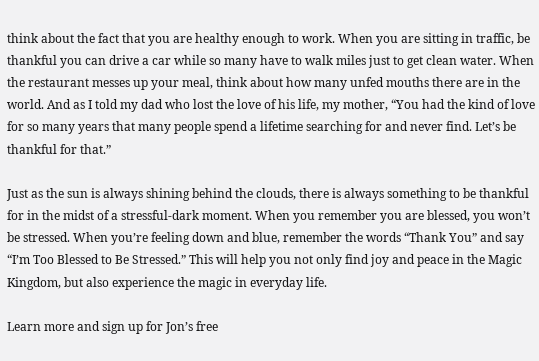think about the fact that you are healthy enough to work. When you are sitting in traffic, be thankful you can drive a car while so many have to walk miles just to get clean water. When the restaurant messes up your meal, think about how many unfed mouths there are in the world. And as I told my dad who lost the love of his life, my mother, “You had the kind of love for so many years that many people spend a lifetime searching for and never find. Let’s be thankful for that.”

Just as the sun is always shining behind the clouds, there is always something to be thankful for in the midst of a stressful-dark moment. When you remember you are blessed, you won’t be stressed. When you’re feeling down and blue, remember the words “Thank You” and say “I’m Too Blessed to Be Stressed.” This will help you not only find joy and peace in the Magic Kingdom, but also experience the magic in everyday life.

Learn more and sign up for Jon’s free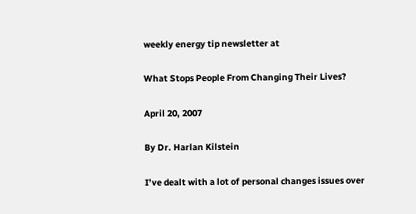weekly energy tip newsletter at

What Stops People From Changing Their Lives?

April 20, 2007

By Dr. Harlan Kilstein

I’ve dealt with a lot of personal changes issues over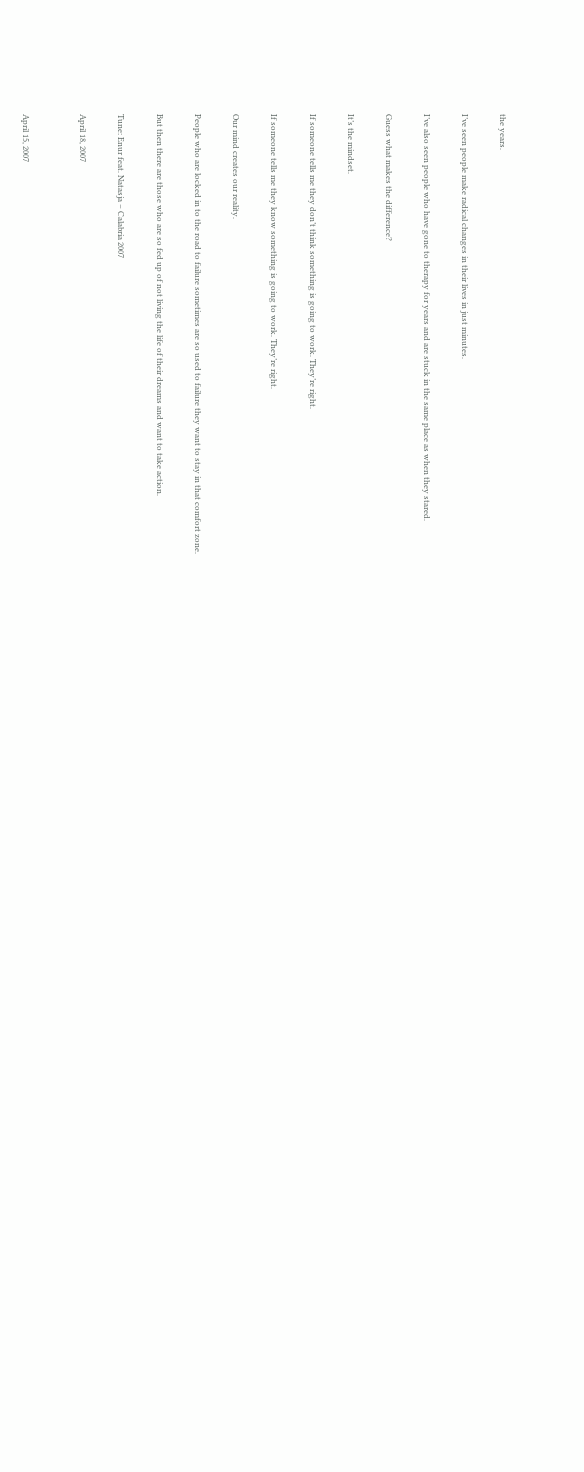the years.

I’ve seen people make radical changes in their lives in just minutes.

I’ve also seen people who have gone to therapy for years and are stuck in the same place as when they stared.

Guess what makes the difference?

It’s the mindset.

If someone tells me they don’t think something is going to work. They’re right.

If someone tells me they know something is going to work. They’re right.

Our mind creates our reality.

People who are locked in to the road to failure sometimes are so used to failure they want to stay in that comfort zone.

But then there are those who are so fed up of not living the life of their dreams and want to take action.

Tune: Enur feat. Natasja – Calabria 2007

April 18, 2007


April 15, 2007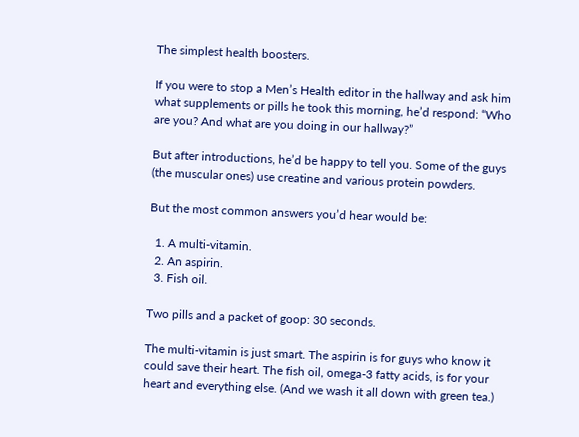The simplest health boosters.

If you were to stop a Men’s Health editor in the hallway and ask him what supplements or pills he took this morning, he’d respond: “Who are you? And what are you doing in our hallway?”

But after introductions, he’d be happy to tell you. Some of the guys (the muscular ones) use creatine and various protein powders.

But the most common answers you’d hear would be:

  1. A multi-vitamin.
  2. An aspirin.
  3. Fish oil.

Two pills and a packet of goop: 30 seconds.

The multi-vitamin is just smart. The aspirin is for guys who know it could save their heart. The fish oil, omega-3 fatty acids, is for your heart and everything else. (And we wash it all down with green tea.)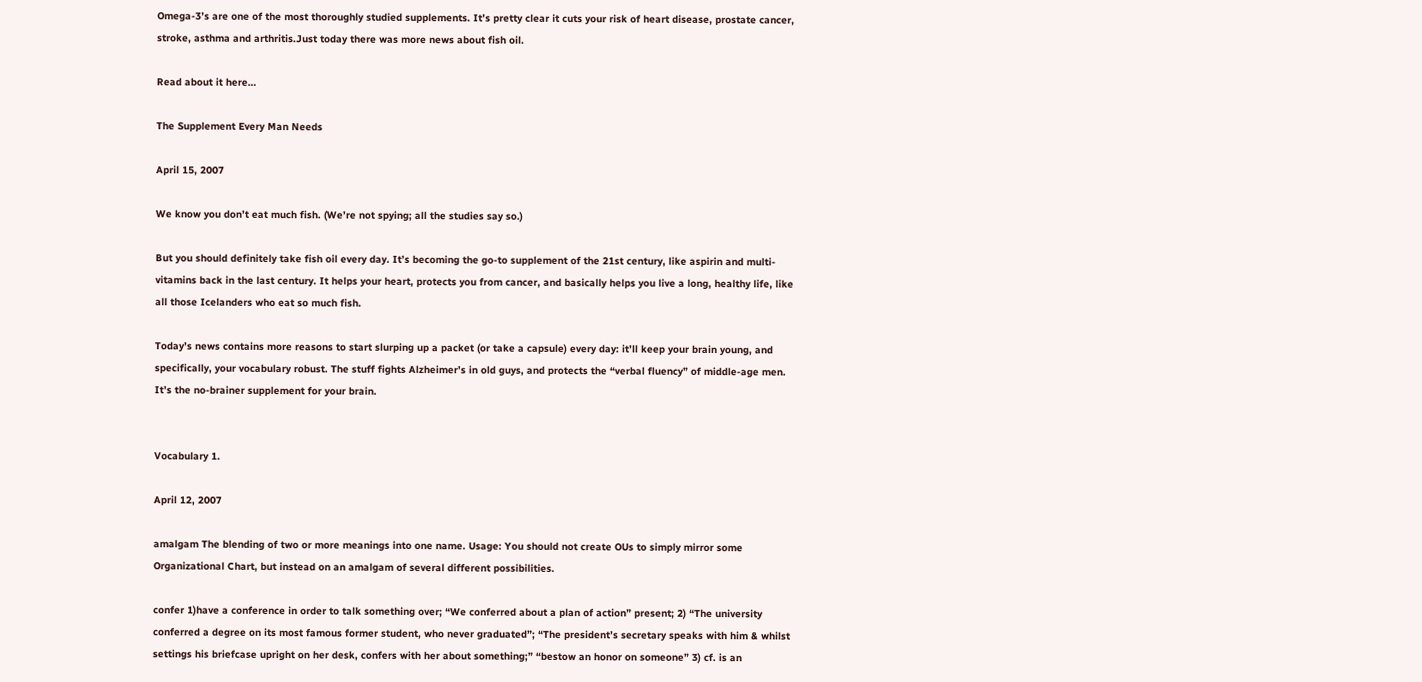Omega-3’s are one of the most thoroughly studied supplements. It’s pretty clear it cuts your risk of heart disease, prostate cancer, stroke, asthma and arthritis.Just today there was more news about fish oil.

Read about it here…

The Supplement Every Man Needs

April 15, 2007

We know you don’t eat much fish. (We’re not spying; all the studies say so.)

But you should definitely take fish oil every day. It’s becoming the go-to supplement of the 21st century, like aspirin and multi-vitamins back in the last century. It helps your heart, protects you from cancer, and basically helps you live a long, healthy life, like all those Icelanders who eat so much fish.

Today’s news contains more reasons to start slurping up a packet (or take a capsule) every day: it’ll keep your brain young, and specifically, your vocabulary robust. The stuff fights Alzheimer’s in old guys, and protects the “verbal fluency” of middle-age men.
It’s the no-brainer supplement for your brain.


Vocabulary 1.

April 12, 2007

amalgam The blending of two or more meanings into one name. Usage: You should not create OUs to simply mirror some Organizational Chart, but instead on an amalgam of several different possibilities.

confer 1)have a conference in order to talk something over; “We conferred about a plan of action” present; 2) “The university conferred a degree on its most famous former student, who never graduated”; “The president’s secretary speaks with him & whilst settings his briefcase upright on her desk, confers with her about something;” “bestow an honor on someone” 3) cf. is an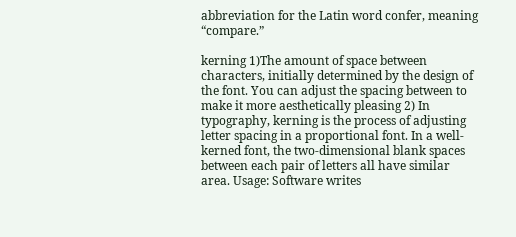abbreviation for the Latin word confer, meaning “compare.”

kerning 1)The amount of space between characters, initially determined by the design of the font. You can adjust the spacing between to make it more aesthetically pleasing 2) In typography, kerning is the process of adjusting letter spacing in a proportional font. In a well-kerned font, the two-dimensional blank spaces between each pair of letters all have similar area. Usage: Software writes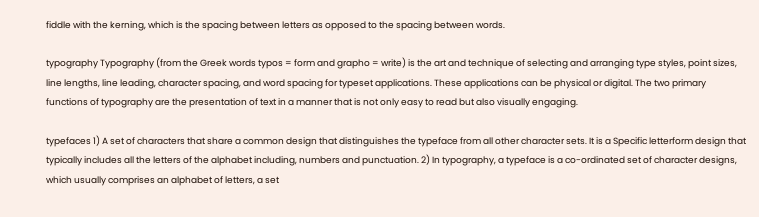fiddle with the kerning, which is the spacing between letters as opposed to the spacing between words.

typography Typography (from the Greek words typos = form and grapho = write) is the art and technique of selecting and arranging type styles, point sizes, line lengths, line leading, character spacing, and word spacing for typeset applications. These applications can be physical or digital. The two primary functions of typography are the presentation of text in a manner that is not only easy to read but also visually engaging.

typefaces 1) A set of characters that share a common design that distinguishes the typeface from all other character sets. It is a Specific letterform design that typically includes all the letters of the alphabet including, numbers and punctuation. 2) In typography, a typeface is a co-ordinated set of character designs, which usually comprises an alphabet of letters, a set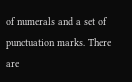of numerals and a set of punctuation marks. There are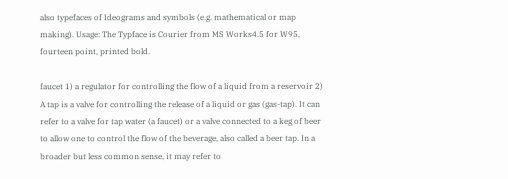also typefaces of Ideograms and symbols (e.g. mathematical or map making). Usage: The Typface is Courier from MS Works4.5 for W95, fourteen point, printed bold.

faucet 1) a regulator for controlling the flow of a liquid from a reservoir 2) A tap is a valve for controlling the release of a liquid or gas (gas-tap). It can refer to a valve for tap water (a faucet) or a valve connected to a keg of beer to allow one to control the flow of the beverage, also called a beer tap. In a broader but less common sense, it may refer to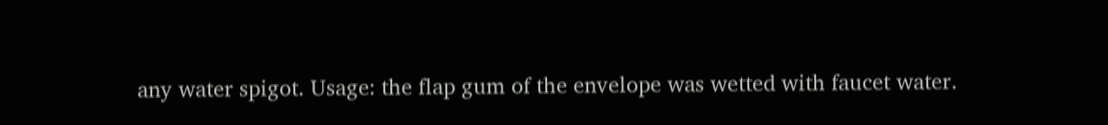any water spigot. Usage: the flap gum of the envelope was wetted with faucet water.